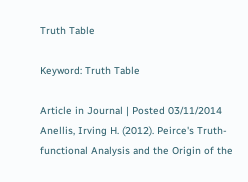Truth Table

Keyword: Truth Table

Article in Journal | Posted 03/11/2014
Anellis, Irving H. (2012). Peirce's Truth-functional Analysis and the Origin of the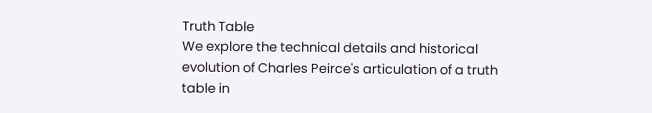Truth Table
We explore the technical details and historical evolution of Charles Peirce's articulation of a truth table in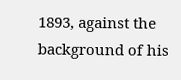1893, against the background of his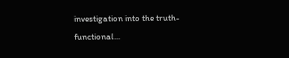investigation into the truth-functional...